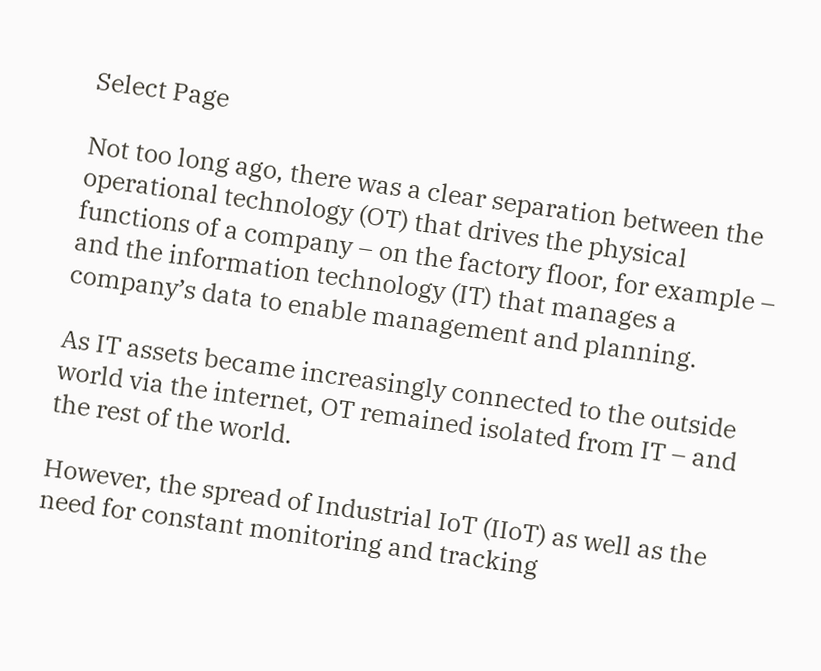Select Page

Not too long ago, there was a clear separation between the operational technology (OT) that drives the physical functions of a company – on the factory floor, for example – and the information technology (IT) that manages a company’s data to enable management and planning.

As IT assets became increasingly connected to the outside world via the internet, OT remained isolated from IT – and the rest of the world.

However, the spread of Industrial IoT (IIoT) as well as the need for constant monitoring and tracking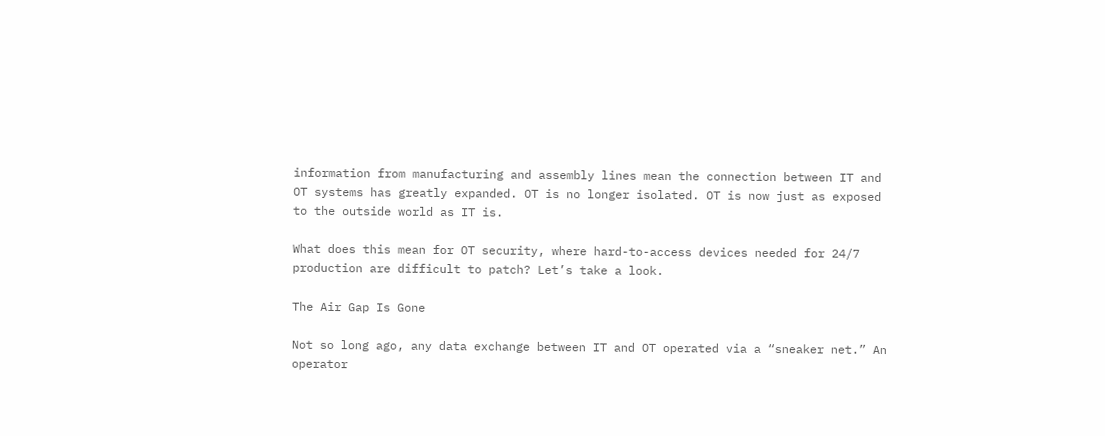information from manufacturing and assembly lines mean the connection between IT and OT systems has greatly expanded. OT is no longer isolated. OT is now just as exposed to the outside world as IT is.

What does this mean for OT security, where hard-to-access devices needed for 24/7 production are difficult to patch? Let’s take a look.

The Air Gap Is Gone

Not so long ago, any data exchange between IT and OT operated via a “sneaker net.” An operator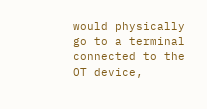would physically go to a terminal connected to the OT device,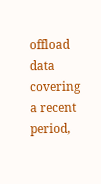offload data covering a recent period,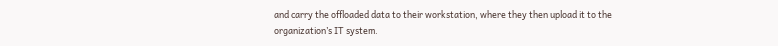and carry the offloaded data to their workstation, where they then upload it to the organization’s IT system.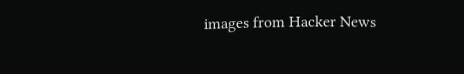images from Hacker News